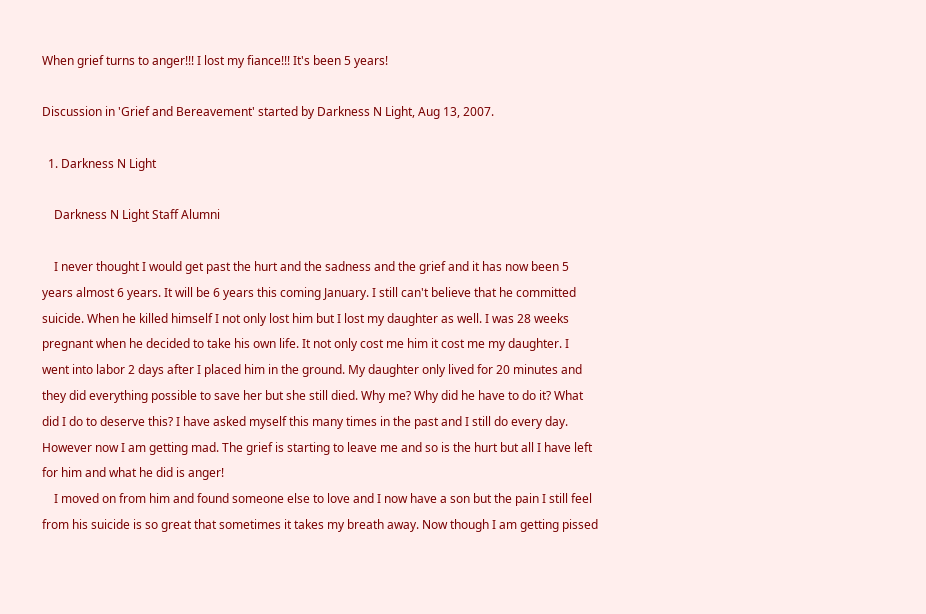When grief turns to anger!!! I lost my fiance!!! It's been 5 years!

Discussion in 'Grief and Bereavement' started by Darkness N Light, Aug 13, 2007.

  1. Darkness N Light

    Darkness N Light Staff Alumni

    I never thought I would get past the hurt and the sadness and the grief and it has now been 5 years almost 6 years. It will be 6 years this coming January. I still can't believe that he committed suicide. When he killed himself I not only lost him but I lost my daughter as well. I was 28 weeks pregnant when he decided to take his own life. It not only cost me him it cost me my daughter. I went into labor 2 days after I placed him in the ground. My daughter only lived for 20 minutes and they did everything possible to save her but she still died. Why me? Why did he have to do it? What did I do to deserve this? I have asked myself this many times in the past and I still do every day. However now I am getting mad. The grief is starting to leave me and so is the hurt but all I have left for him and what he did is anger!
    I moved on from him and found someone else to love and I now have a son but the pain I still feel from his suicide is so great that sometimes it takes my breath away. Now though I am getting pissed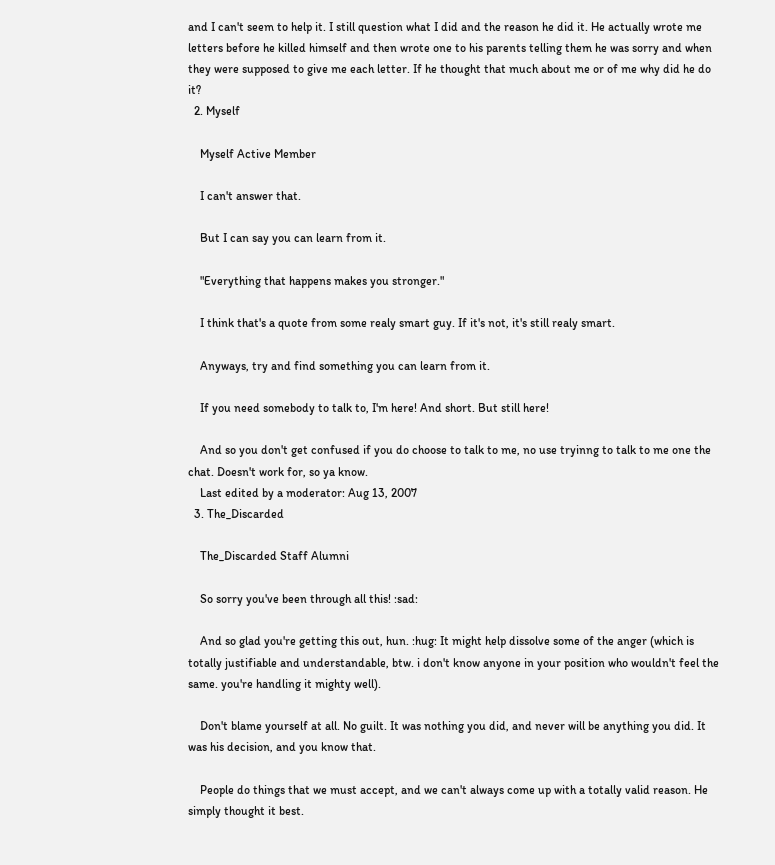and I can't seem to help it. I still question what I did and the reason he did it. He actually wrote me letters before he killed himself and then wrote one to his parents telling them he was sorry and when they were supposed to give me each letter. If he thought that much about me or of me why did he do it?
  2. Myself

    Myself Active Member

    I can't answer that.

    But I can say you can learn from it.

    "Everything that happens makes you stronger."

    I think that's a quote from some realy smart guy. If it's not, it's still realy smart.

    Anyways, try and find something you can learn from it.

    If you need somebody to talk to, I'm here! And short. But still here!

    And so you don't get confused if you do choose to talk to me, no use tryinng to talk to me one the chat. Doesn't work for, so ya know.
    Last edited by a moderator: Aug 13, 2007
  3. The_Discarded

    The_Discarded Staff Alumni

    So sorry you've been through all this! :sad:

    And so glad you're getting this out, hun. :hug: It might help dissolve some of the anger (which is totally justifiable and understandable, btw. i don't know anyone in your position who wouldn't feel the same. you're handling it mighty well).

    Don't blame yourself at all. No guilt. It was nothing you did, and never will be anything you did. It was his decision, and you know that.

    People do things that we must accept, and we can't always come up with a totally valid reason. He simply thought it best.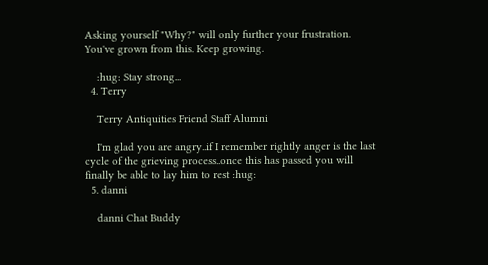Asking yourself "Why?" will only further your frustration. You've grown from this. Keep growing.

    :hug: Stay strong...
  4. Terry

    Terry Antiquities Friend Staff Alumni

    I'm glad you are angry..if I remember rightly anger is the last cycle of the grieving process..once this has passed you will finally be able to lay him to rest :hug:
  5. danni

    danni Chat Buddy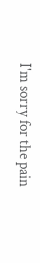I'm sorry for the pain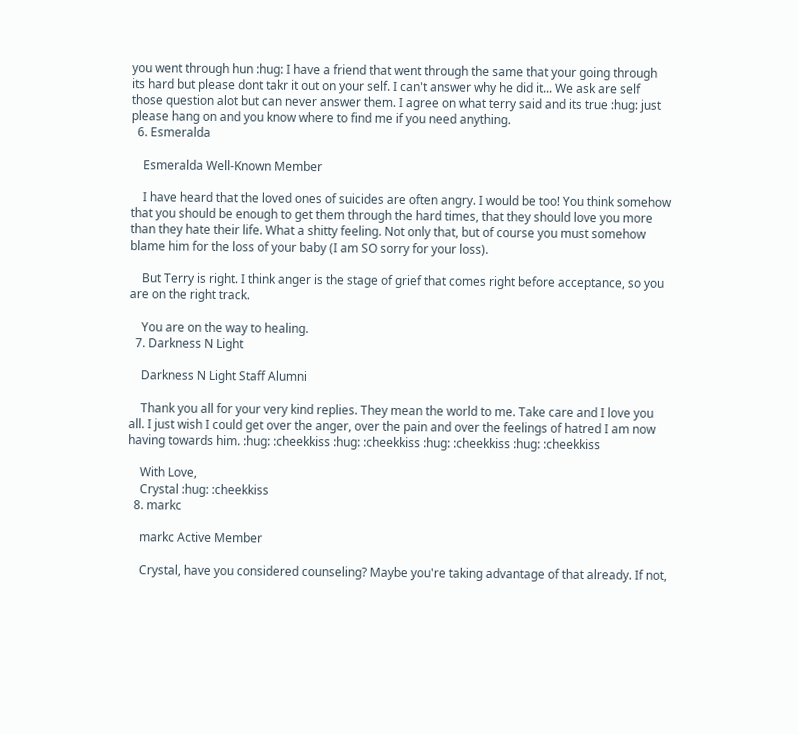you went through hun :hug: I have a friend that went through the same that your going through its hard but please dont takr it out on your self. I can't answer why he did it... We ask are self those question alot but can never answer them. I agree on what terry said and its true :hug: just please hang on and you know where to find me if you need anything.
  6. Esmeralda

    Esmeralda Well-Known Member

    I have heard that the loved ones of suicides are often angry. I would be too! You think somehow that you should be enough to get them through the hard times, that they should love you more than they hate their life. What a shitty feeling. Not only that, but of course you must somehow blame him for the loss of your baby (I am SO sorry for your loss).

    But Terry is right. I think anger is the stage of grief that comes right before acceptance, so you are on the right track.

    You are on the way to healing.
  7. Darkness N Light

    Darkness N Light Staff Alumni

    Thank you all for your very kind replies. They mean the world to me. Take care and I love you all. I just wish I could get over the anger, over the pain and over the feelings of hatred I am now having towards him. :hug: :cheekkiss :hug: :cheekkiss :hug: :cheekkiss :hug: :cheekkiss

    With Love,
    Crystal :hug: :cheekkiss
  8. markc

    markc Active Member

    Crystal, have you considered counseling? Maybe you're taking advantage of that already. If not,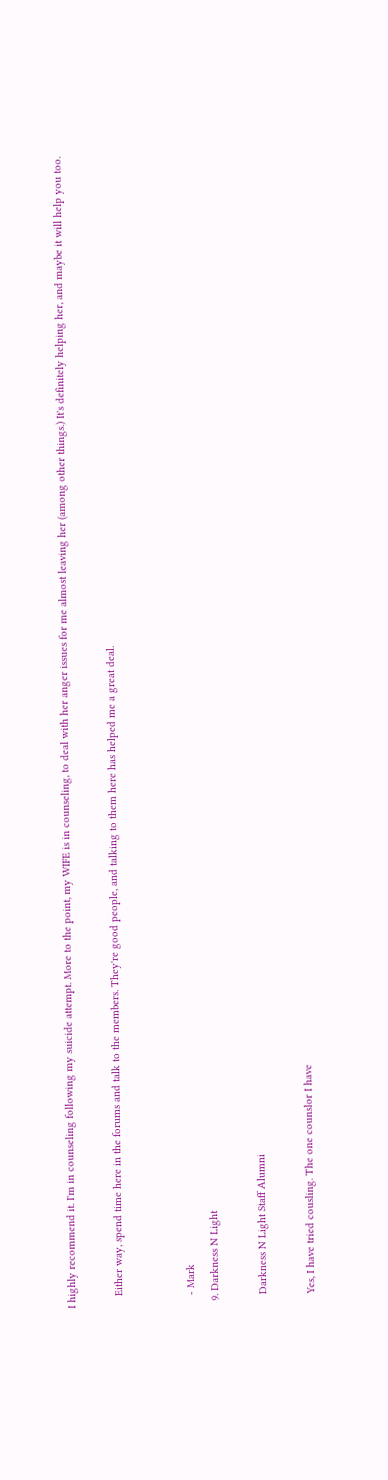I highly recommend it. I'm in counseling following my suicide attempt. More to the point, my WIFE is in counseling, to deal with her anger issues for me almost leaving her (among other things.) It's definitely helping her, and maybe it will help you too.

    Either way, spend time here in the forums and talk to the members. They're good people, and talking to them here has helped me a great deal.


    - Mark
  9. Darkness N Light

    Darkness N Light Staff Alumni

    Yes, I have tried cousling. The one counslor I have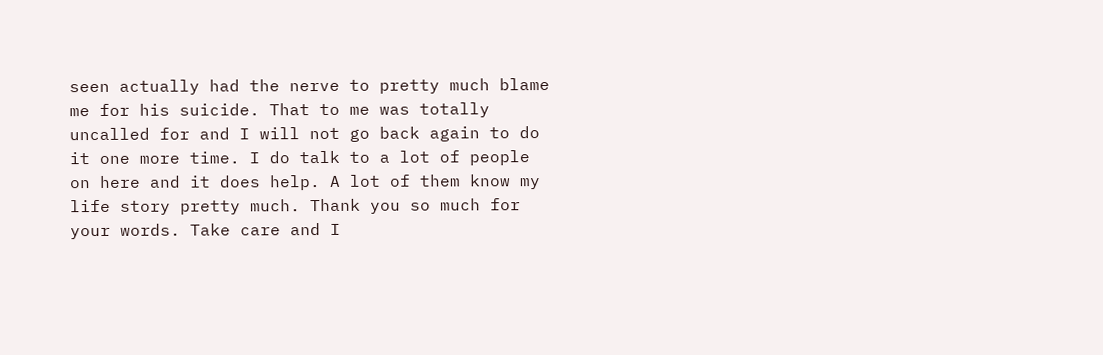seen actually had the nerve to pretty much blame me for his suicide. That to me was totally uncalled for and I will not go back again to do it one more time. I do talk to a lot of people on here and it does help. A lot of them know my life story pretty much. Thank you so much for your words. Take care and I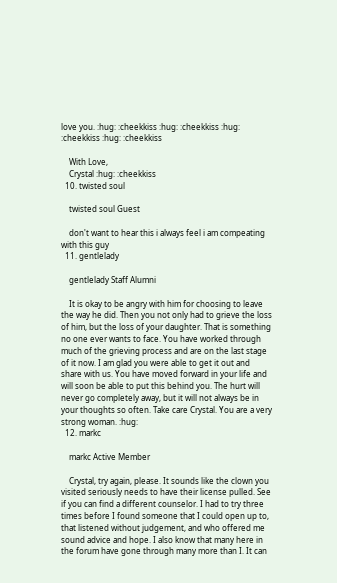love you. :hug: :cheekkiss :hug: :cheekkiss :hug: :cheekkiss :hug: :cheekkiss

    With Love,
    Crystal :hug: :cheekkiss
  10. twisted soul

    twisted soul Guest

    don't want to hear this i always feel i am compeating with this guy
  11. gentlelady

    gentlelady Staff Alumni

    It is okay to be angry with him for choosing to leave the way he did. Then you not only had to grieve the loss of him, but the loss of your daughter. That is something no one ever wants to face. You have worked through much of the grieving process and are on the last stage of it now. I am glad you were able to get it out and share with us. You have moved forward in your life and will soon be able to put this behind you. The hurt will never go completely away, but it will not always be in your thoughts so often. Take care Crystal. You are a very strong woman. :hug:
  12. markc

    markc Active Member

    Crystal, try again, please. It sounds like the clown you visited seriously needs to have their license pulled. See if you can find a different counselor. I had to try three times before I found someone that I could open up to, that listened without judgement, and who offered me sound advice and hope. I also know that many here in the forum have gone through many more than I. It can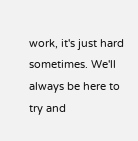work, it's just hard sometimes. We'll always be here to try and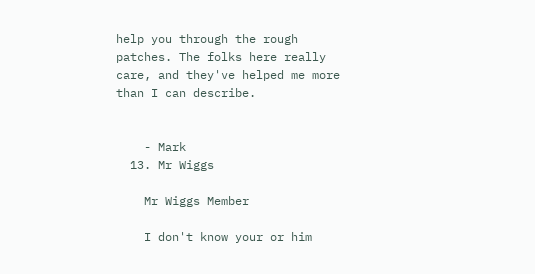help you through the rough patches. The folks here really care, and they've helped me more than I can describe.


    - Mark
  13. Mr Wiggs

    Mr Wiggs Member

    I don't know your or him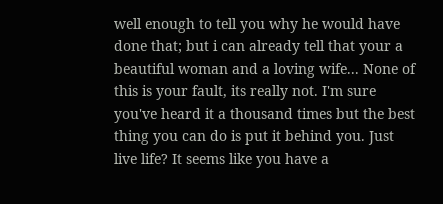well enough to tell you why he would have done that; but i can already tell that your a beautiful woman and a loving wife... None of this is your fault, its really not. I'm sure you've heard it a thousand times but the best thing you can do is put it behind you. Just live life? It seems like you have a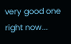very good one right now...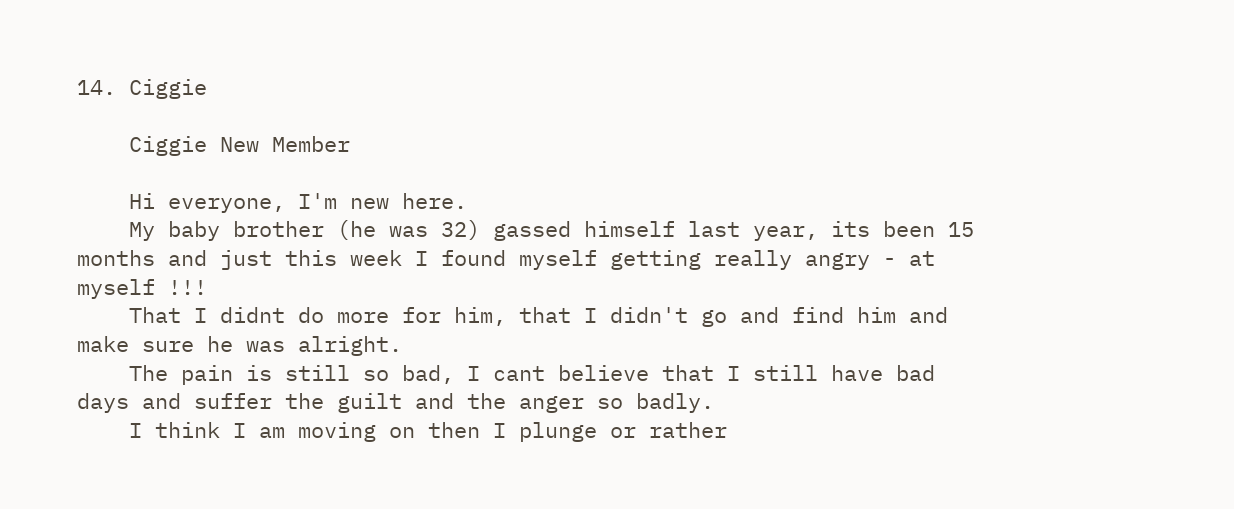14. Ciggie

    Ciggie New Member

    Hi everyone, I'm new here.
    My baby brother (he was 32) gassed himself last year, its been 15 months and just this week I found myself getting really angry - at myself !!!
    That I didnt do more for him, that I didn't go and find him and make sure he was alright.
    The pain is still so bad, I cant believe that I still have bad days and suffer the guilt and the anger so badly.
    I think I am moving on then I plunge or rather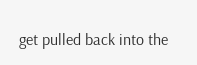get pulled back into the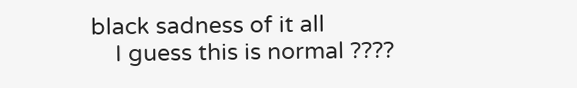black sadness of it all
    I guess this is normal ????